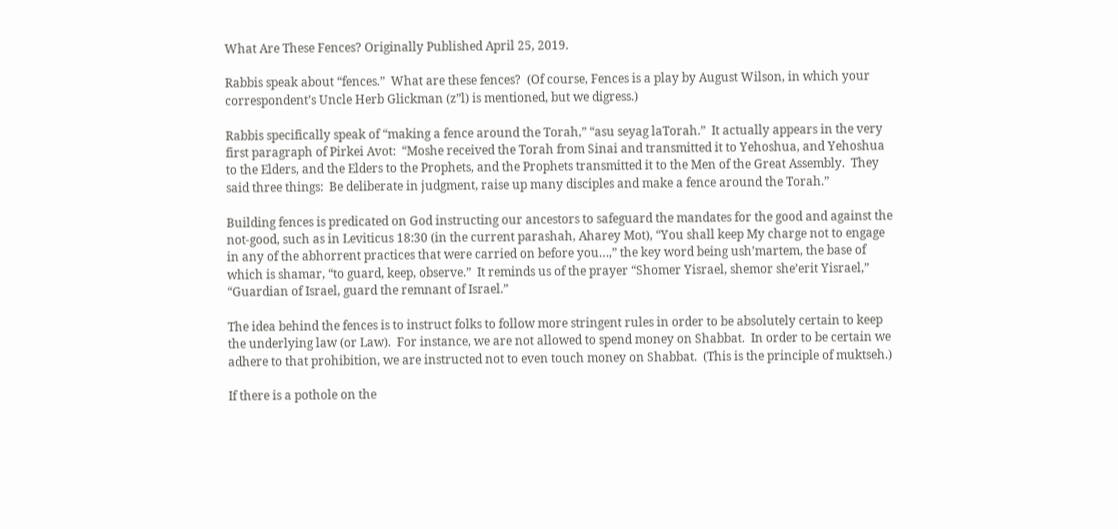What Are These Fences? Originally Published April 25, 2019.

Rabbis speak about “fences.”  What are these fences?  (Of course, Fences is a play by August Wilson, in which your correspondent’s Uncle Herb Glickman (z”l) is mentioned, but we digress.)

Rabbis specifically speak of “making a fence around the Torah,” “asu seyag laTorah.”  It actually appears in the very first paragraph of Pirkei Avot:  “Moshe received the Torah from Sinai and transmitted it to Yehoshua, and Yehoshua to the Elders, and the Elders to the Prophets, and the Prophets transmitted it to the Men of the Great Assembly.  They said three things:  Be deliberate in judgment, raise up many disciples and make a fence around the Torah.”

Building fences is predicated on God instructing our ancestors to safeguard the mandates for the good and against the not-good, such as in Leviticus 18:30 (in the current parashah, Aharey Mot), “You shall keep My charge not to engage in any of the abhorrent practices that were carried on before you…,” the key word being ush’martem, the base of which is shamar, “to guard, keep, observe.”  It reminds us of the prayer “Shomer Yisrael, shemor she’erit Yisrael,” “Guardian of Israel, guard the remnant of Israel.”

The idea behind the fences is to instruct folks to follow more stringent rules in order to be absolutely certain to keep the underlying law (or Law).  For instance, we are not allowed to spend money on Shabbat.  In order to be certain we adhere to that prohibition, we are instructed not to even touch money on Shabbat.  (This is the principle of muktseh.)

If there is a pothole on the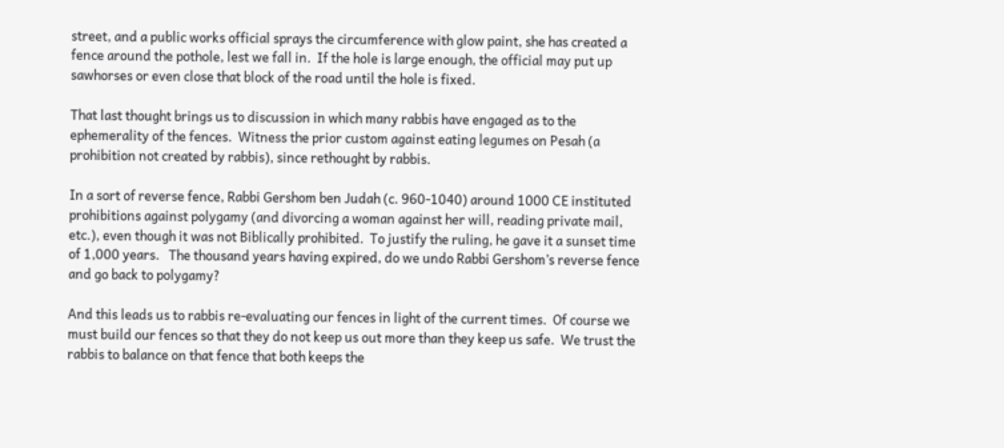street, and a public works official sprays the circumference with glow paint, she has created a fence around the pothole, lest we fall in.  If the hole is large enough, the official may put up sawhorses or even close that block of the road until the hole is fixed.

That last thought brings us to discussion in which many rabbis have engaged as to the ephemerality of the fences.  Witness the prior custom against eating legumes on Pesah (a prohibition not created by rabbis), since rethought by rabbis.

In a sort of reverse fence, Rabbi Gershom ben Judah (c. 960-1040) around 1000 CE instituted prohibitions against polygamy (and divorcing a woman against her will, reading private mail, etc.), even though it was not Biblically prohibited.  To justify the ruling, he gave it a sunset time of 1,000 years.   The thousand years having expired, do we undo Rabbi Gershom’s reverse fence and go back to polygamy?

And this leads us to rabbis re-evaluating our fences in light of the current times.  Of course we must build our fences so that they do not keep us out more than they keep us safe.  We trust the rabbis to balance on that fence that both keeps the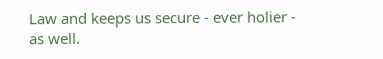Law and keeps us secure - ever holier - as well.